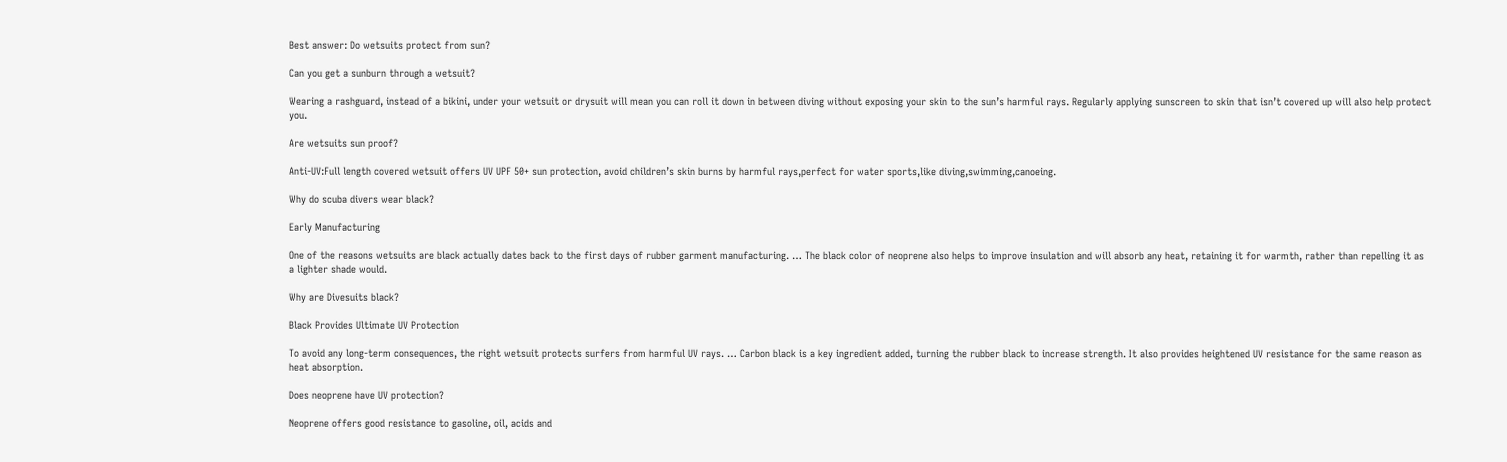Best answer: Do wetsuits protect from sun?

Can you get a sunburn through a wetsuit?

Wearing a rashguard, instead of a bikini, under your wetsuit or drysuit will mean you can roll it down in between diving without exposing your skin to the sun’s harmful rays. Regularly applying sunscreen to skin that isn’t covered up will also help protect you.

Are wetsuits sun proof?

Anti-UV:Full length covered wetsuit offers UV UPF 50+ sun protection, avoid children’s skin burns by harmful rays,perfect for water sports,like diving,swimming,canoeing.

Why do scuba divers wear black?

Early Manufacturing

One of the reasons wetsuits are black actually dates back to the first days of rubber garment manufacturing. … The black color of neoprene also helps to improve insulation and will absorb any heat, retaining it for warmth, rather than repelling it as a lighter shade would.

Why are Divesuits black?

Black Provides Ultimate UV Protection

To avoid any long-term consequences, the right wetsuit protects surfers from harmful UV rays. … Carbon black is a key ingredient added, turning the rubber black to increase strength. It also provides heightened UV resistance for the same reason as heat absorption.

Does neoprene have UV protection?

Neoprene offers good resistance to gasoline, oil, acids and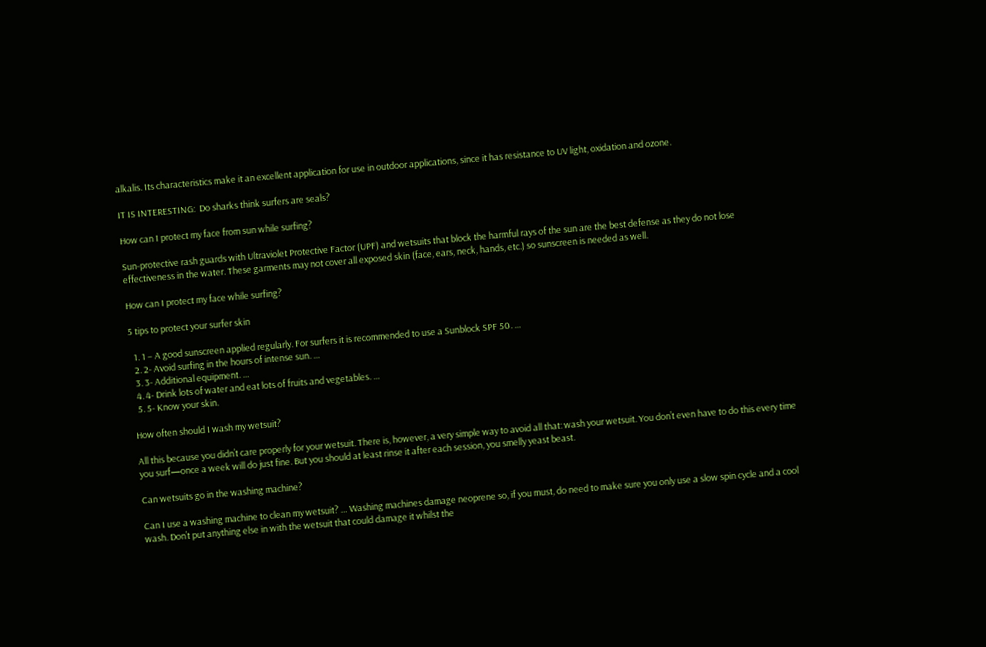alkalis. Its characteristics make it an excellent application for use in outdoor applications, since it has resistance to UV light, oxidation and ozone.

IT IS INTERESTING:  Do sharks think surfers are seals?

How can I protect my face from sun while surfing?

Sun-protective rash guards with Ultraviolet Protective Factor (UPF) and wetsuits that block the harmful rays of the sun are the best defense as they do not lose effectiveness in the water. These garments may not cover all exposed skin (face, ears, neck, hands, etc.) so sunscreen is needed as well.

How can I protect my face while surfing?

5 tips to protect your surfer skin

  1. 1 – A good sunscreen applied regularly. For surfers it is recommended to use a Sunblock SPF 50. …
  2. 2- Avoid surfing in the hours of intense sun. …
  3. 3- Additional equipment. …
  4. 4- Drink lots of water and eat lots of fruits and vegetables. …
  5. 5- Know your skin.

How often should I wash my wetsuit?

All this because you didn’t care properly for your wetsuit. There is, however, a very simple way to avoid all that: wash your wetsuit. You don’t even have to do this every time you surf—once a week will do just fine. But you should at least rinse it after each session, you smelly yeast beast.

Can wetsuits go in the washing machine?

Can I use a washing machine to clean my wetsuit? … Washing machines damage neoprene so, if you must, do need to make sure you only use a slow spin cycle and a cool wash. Don’t put anything else in with the wetsuit that could damage it whilst the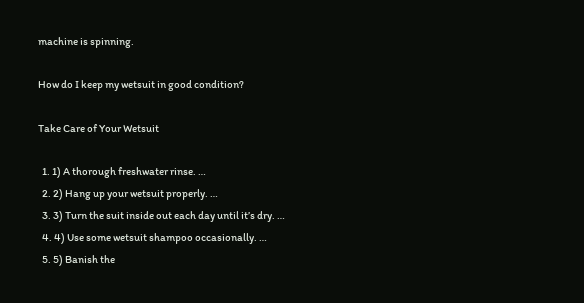machine is spinning.

How do I keep my wetsuit in good condition?

Take Care of Your Wetsuit

  1. 1) A thorough freshwater rinse. …
  2. 2) Hang up your wetsuit properly. …
  3. 3) Turn the suit inside out each day until it’s dry. …
  4. 4) Use some wetsuit shampoo occasionally. …
  5. 5) Banish the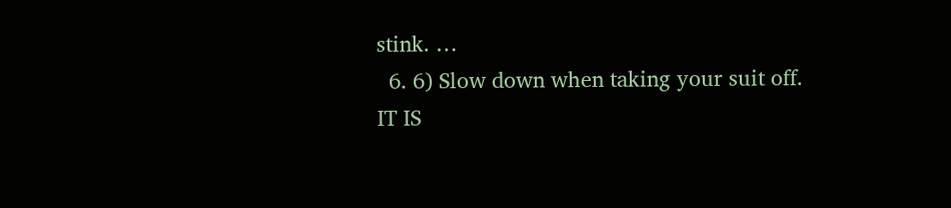stink. …
  6. 6) Slow down when taking your suit off.
IT IS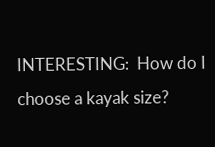INTERESTING:  How do I choose a kayak size?